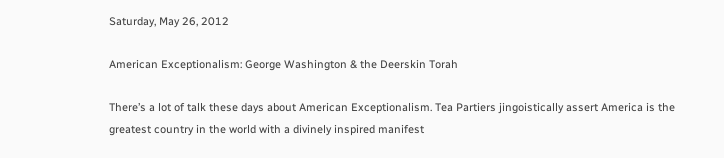Saturday, May 26, 2012

American Exceptionalism: George Washington & the Deerskin Torah

There’s a lot of talk these days about American Exceptionalism. Tea Partiers jingoistically assert America is the greatest country in the world with a divinely inspired manifest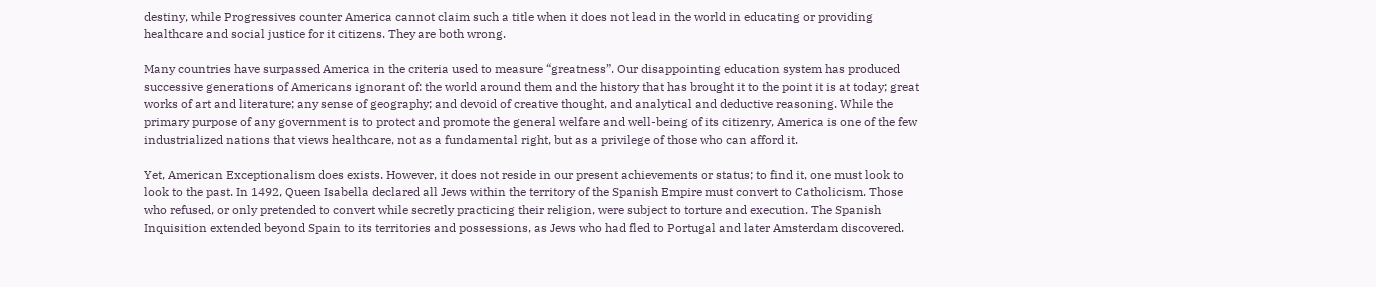destiny, while Progressives counter America cannot claim such a title when it does not lead in the world in educating or providing healthcare and social justice for it citizens. They are both wrong.

Many countries have surpassed America in the criteria used to measure “greatness”. Our disappointing education system has produced successive generations of Americans ignorant of: the world around them and the history that has brought it to the point it is at today; great works of art and literature; any sense of geography; and devoid of creative thought, and analytical and deductive reasoning. While the primary purpose of any government is to protect and promote the general welfare and well-being of its citizenry, America is one of the few industrialized nations that views healthcare, not as a fundamental right, but as a privilege of those who can afford it.

Yet, American Exceptionalism does exists. However, it does not reside in our present achievements or status; to find it, one must look to look to the past. In 1492, Queen Isabella declared all Jews within the territory of the Spanish Empire must convert to Catholicism. Those who refused, or only pretended to convert while secretly practicing their religion, were subject to torture and execution. The Spanish Inquisition extended beyond Spain to its territories and possessions, as Jews who had fled to Portugal and later Amsterdam discovered.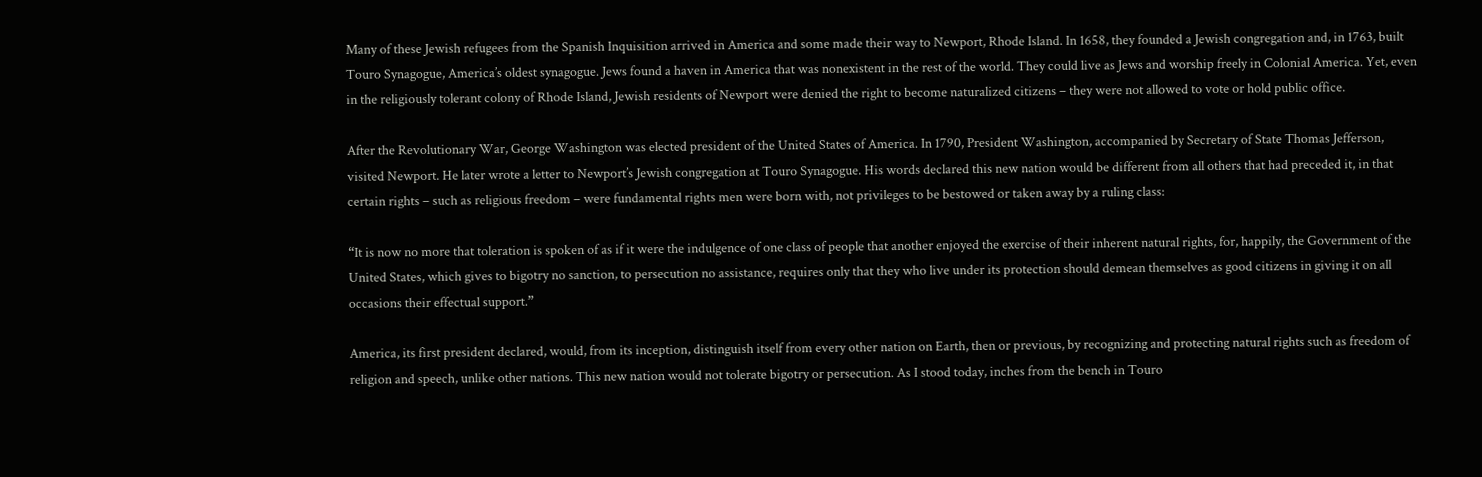Many of these Jewish refugees from the Spanish Inquisition arrived in America and some made their way to Newport, Rhode Island. In 1658, they founded a Jewish congregation and, in 1763, built Touro Synagogue, America’s oldest synagogue. Jews found a haven in America that was nonexistent in the rest of the world. They could live as Jews and worship freely in Colonial America. Yet, even in the religiously tolerant colony of Rhode Island, Jewish residents of Newport were denied the right to become naturalized citizens – they were not allowed to vote or hold public office.

After the Revolutionary War, George Washington was elected president of the United States of America. In 1790, President Washington, accompanied by Secretary of State Thomas Jefferson, visited Newport. He later wrote a letter to Newport’s Jewish congregation at Touro Synagogue. His words declared this new nation would be different from all others that had preceded it, in that certain rights – such as religious freedom – were fundamental rights men were born with, not privileges to be bestowed or taken away by a ruling class:

“It is now no more that toleration is spoken of as if it were the indulgence of one class of people that another enjoyed the exercise of their inherent natural rights, for, happily, the Government of the United States, which gives to bigotry no sanction, to persecution no assistance, requires only that they who live under its protection should demean themselves as good citizens in giving it on all occasions their effectual support.”

America, its first president declared, would, from its inception, distinguish itself from every other nation on Earth, then or previous, by recognizing and protecting natural rights such as freedom of religion and speech, unlike other nations. This new nation would not tolerate bigotry or persecution. As I stood today, inches from the bench in Touro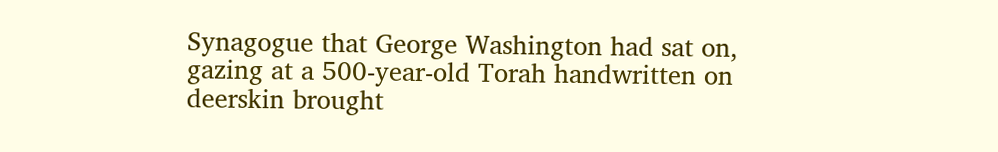Synagogue that George Washington had sat on, gazing at a 500-year-old Torah handwritten on deerskin brought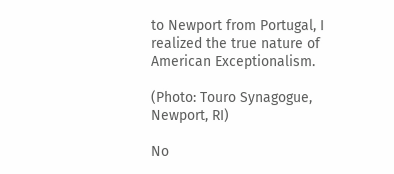to Newport from Portugal, I realized the true nature of American Exceptionalism.

(Photo: Touro Synagogue, Newport, RI)

No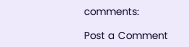comments:

Post a Comment